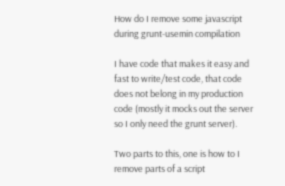How do I remove some javascript during grunt-usemin compilation

I have code that makes it easy and fast to write/test code, that code does not belong in my production code (mostly it mocks out the server so I only need the grunt server).

Two parts to this, one is how to I remove parts of a script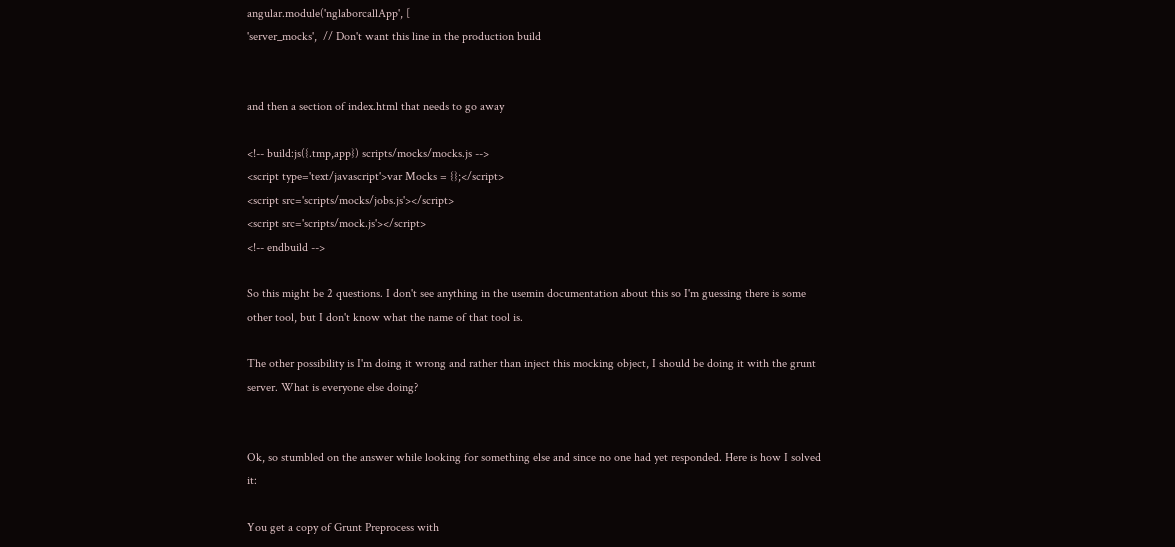angular.module('nglaborcallApp', [
'server_mocks',  // Don't want this line in the production build


and then a section of index.html that needs to go away

<!-- build:js({.tmp,app}) scripts/mocks/mocks.js -->
<script type='text/javascript'>var Mocks = {};</script>
<script src='scripts/mocks/jobs.js'></script>
<script src='scripts/mock.js'></script>
<!-- endbuild -->

So this might be 2 questions. I don't see anything in the usemin documentation about this so I'm guessing there is some other tool, but I don't know what the name of that tool is.

The other possibility is I'm doing it wrong and rather than inject this mocking object, I should be doing it with the grunt server. What is everyone else doing?


Ok, so stumbled on the answer while looking for something else and since no one had yet responded. Here is how I solved it:

You get a copy of Grunt Preprocess with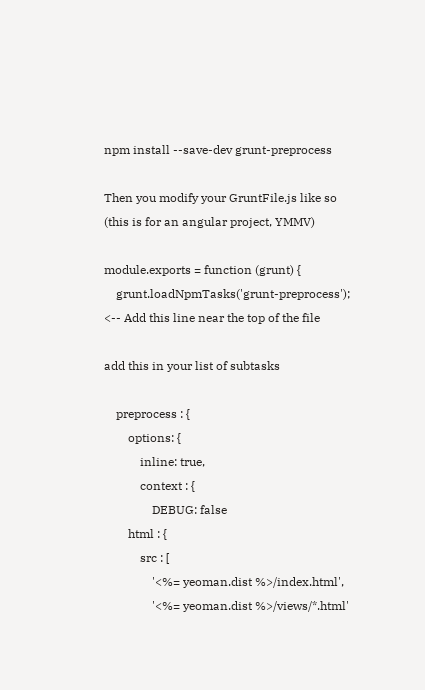npm install --save-dev grunt-preprocess

Then you modify your GruntFile.js like so (this is for an angular project, YMMV)

module.exports = function (grunt) {
    grunt.loadNpmTasks('grunt-preprocess');      <-- Add this line near the top of the file

add this in your list of subtasks

    preprocess : {
        options: {
            inline: true,
            context : {
                DEBUG: false
        html : {
            src : [
                '<%= yeoman.dist %>/index.html',
                '<%= yeoman.dist %>/views/*.html'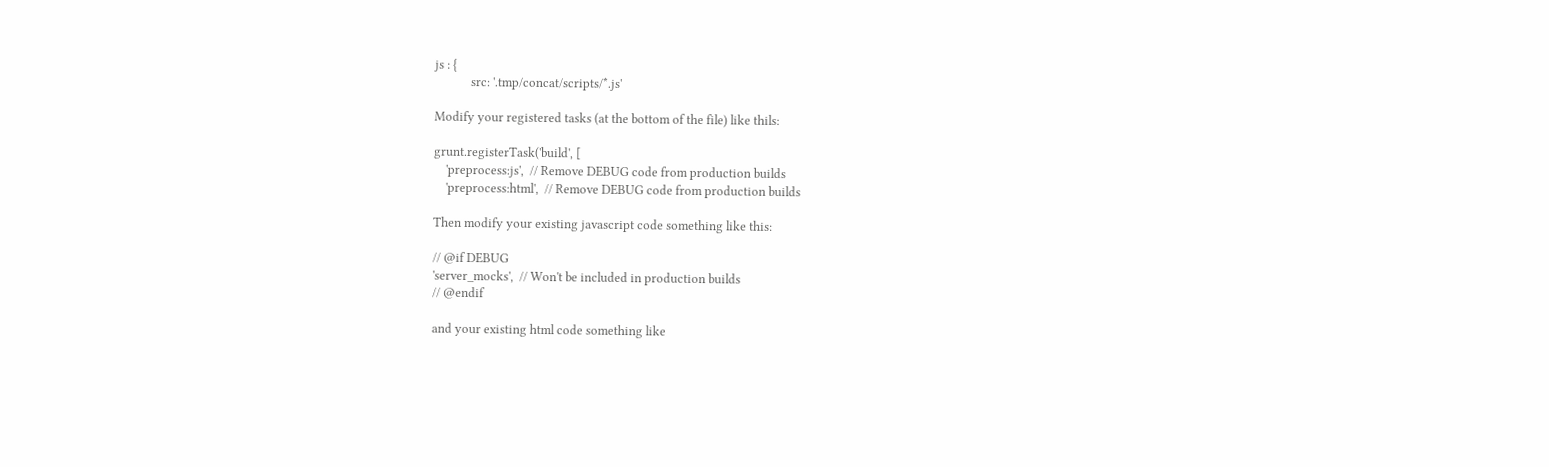js : {
            src: '.tmp/concat/scripts/*.js'

Modify your registered tasks (at the bottom of the file) like thils:

grunt.registerTask('build', [
    'preprocess:js',  // Remove DEBUG code from production builds
    'preprocess:html',  // Remove DEBUG code from production builds

Then modify your existing javascript code something like this:

// @if DEBUG
'server_mocks',  // Won't be included in production builds
// @endif

and your existing html code something like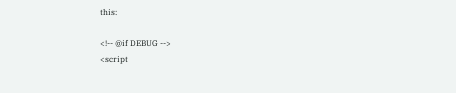this:

<!-- @if DEBUG -->
<script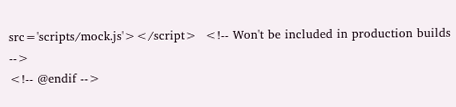src='scripts/mock.js'></script>  <!-- Won't be included in production builds -->
<!-- @endif -->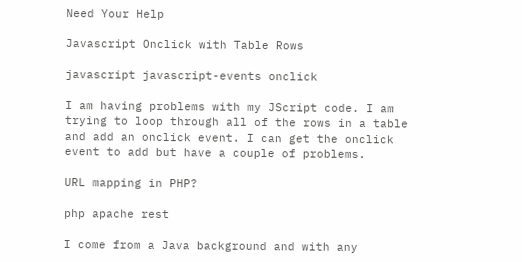Need Your Help

Javascript Onclick with Table Rows

javascript javascript-events onclick

I am having problems with my JScript code. I am trying to loop through all of the rows in a table and add an onclick event. I can get the onclick event to add but have a couple of problems.

URL mapping in PHP?

php apache rest

I come from a Java background and with any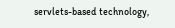servlets-based technology,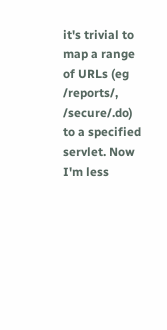it's trivial to map a range of URLs (eg /reports/, /secure/.do) to a specified servlet. Now I'm less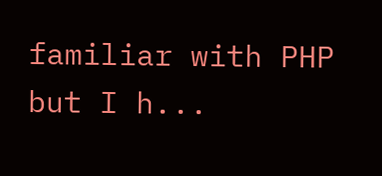familiar with PHP but I h...